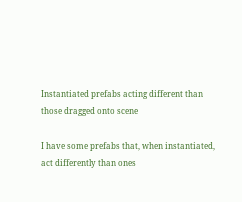Instantiated prefabs acting different than those dragged onto scene

I have some prefabs that, when instantiated, act differently than ones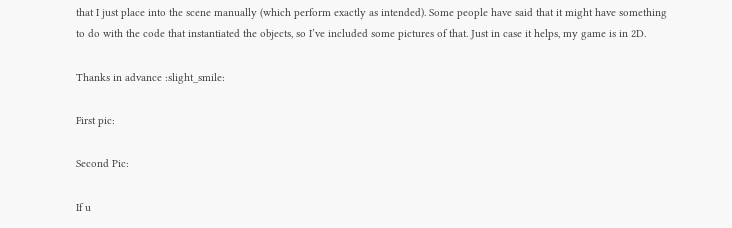that I just place into the scene manually (which perform exactly as intended). Some people have said that it might have something to do with the code that instantiated the objects, so I’ve included some pictures of that. Just in case it helps, my game is in 2D.

Thanks in advance :slight_smile:

First pic:

Second Pic:

If u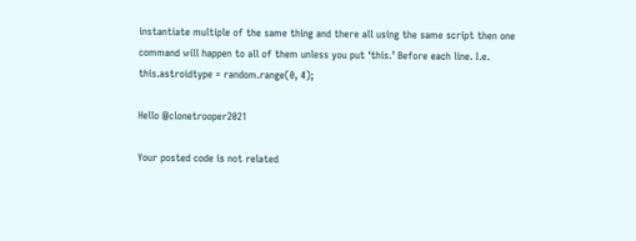instantiate multiple of the same thing and there all using the same script then one command will happen to all of them unless you put ‘this.’ Before each line. I.e. this.astroidtype = random.range(0, 4);

Hello @clonetrooper2021

Your posted code is not related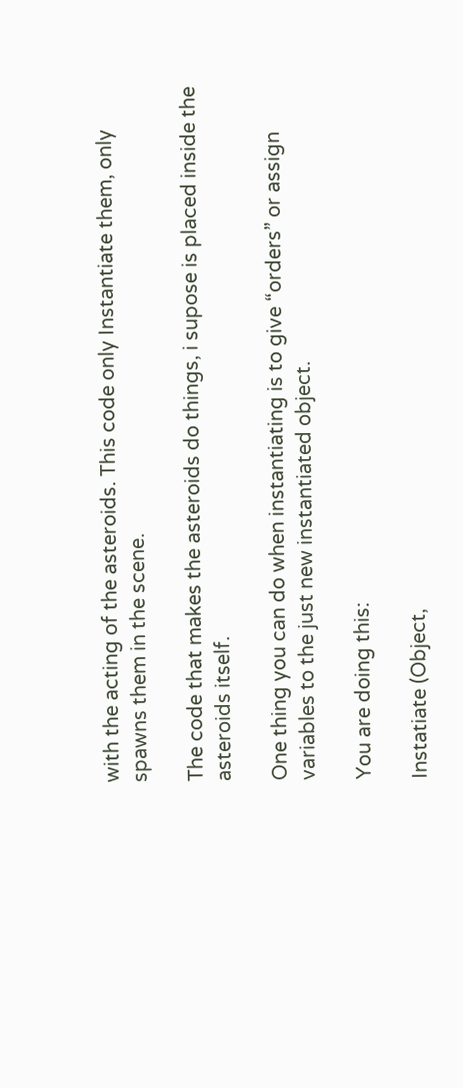with the acting of the asteroids. This code only Instantiate them, only spawns them in the scene.

The code that makes the asteroids do things, i supose is placed inside the asteroids itself.

One thing you can do when instantiating is to give “orders” or assign variables to the just new instantiated object.

You are doing this:

Instatiate (Object,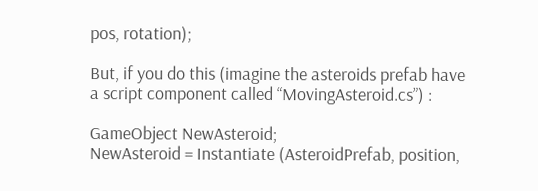pos, rotation);

But, if you do this (imagine the asteroids prefab have a script component called “MovingAsteroid.cs”) :

GameObject NewAsteroid;
NewAsteroid = Instantiate (AsteroidPrefab, position,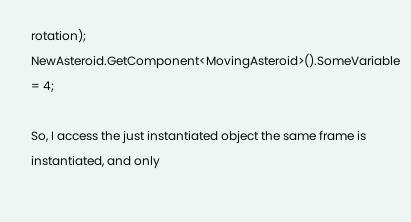rotation);
NewAsteroid.GetComponent<MovingAsteroid>().SomeVariable = 4;

So, I access the just instantiated object the same frame is instantiated, and only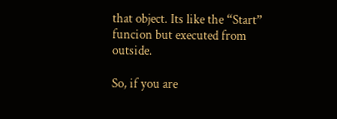that object. Its like the “Start” funcion but executed from outside.

So, if you are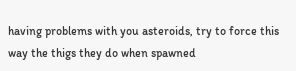having problems with you asteroids, try to force this way the thigs they do when spawned